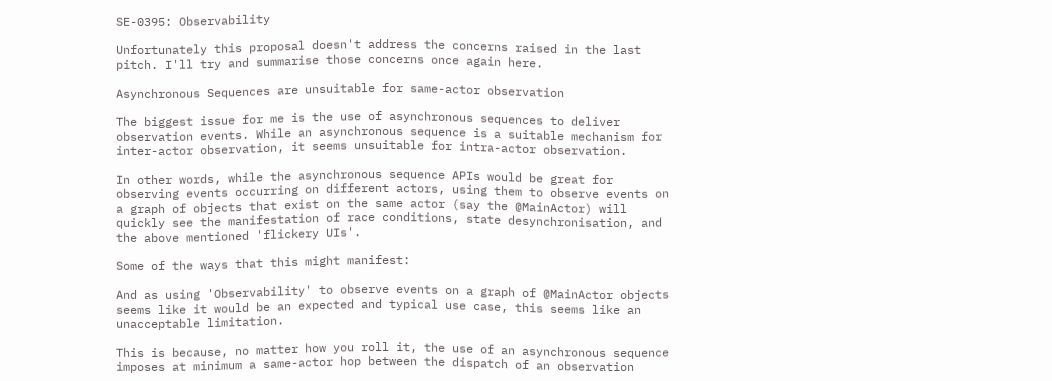SE-0395: Observability

Unfortunately this proposal doesn't address the concerns raised in the last pitch. I'll try and summarise those concerns once again here.

Asynchronous Sequences are unsuitable for same-actor observation

The biggest issue for me is the use of asynchronous sequences to deliver observation events. While an asynchronous sequence is a suitable mechanism for inter-actor observation, it seems unsuitable for intra-actor observation.

In other words, while the asynchronous sequence APIs would be great for observing events occurring on different actors, using them to observe events on a graph of objects that exist on the same actor (say the @MainActor) will quickly see the manifestation of race conditions, state desynchronisation, and the above mentioned 'flickery UIs'.

Some of the ways that this might manifest:

And as using 'Observability' to observe events on a graph of @MainActor objects seems like it would be an expected and typical use case, this seems like an unacceptable limitation.

This is because, no matter how you roll it, the use of an asynchronous sequence imposes at minimum a same-actor hop between the dispatch of an observation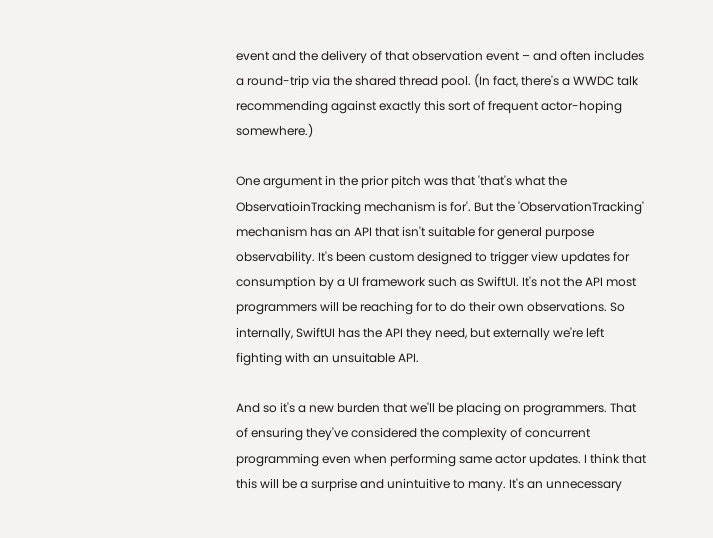event and the delivery of that observation event – and often includes a round-trip via the shared thread pool. (In fact, there's a WWDC talk recommending against exactly this sort of frequent actor-hoping somewhere.)

One argument in the prior pitch was that 'that's what the ObservatioinTracking mechanism is for'. But the 'ObservationTracking' mechanism has an API that isn't suitable for general purpose observability. It's been custom designed to trigger view updates for consumption by a UI framework such as SwiftUI. It's not the API most programmers will be reaching for to do their own observations. So internally, SwiftUI has the API they need, but externally we're left fighting with an unsuitable API.

And so it's a new burden that we'll be placing on programmers. That of ensuring they've considered the complexity of concurrent programming even when performing same actor updates. I think that this will be a surprise and unintuitive to many. It's an unnecessary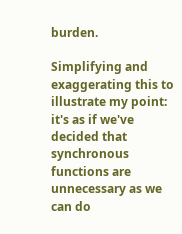burden.

Simplifying and exaggerating this to illustrate my point: it's as if we've decided that synchronous functions are unnecessary as we can do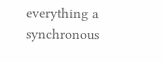everything a synchronous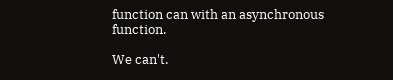function can with an asynchronous function.

We can't.